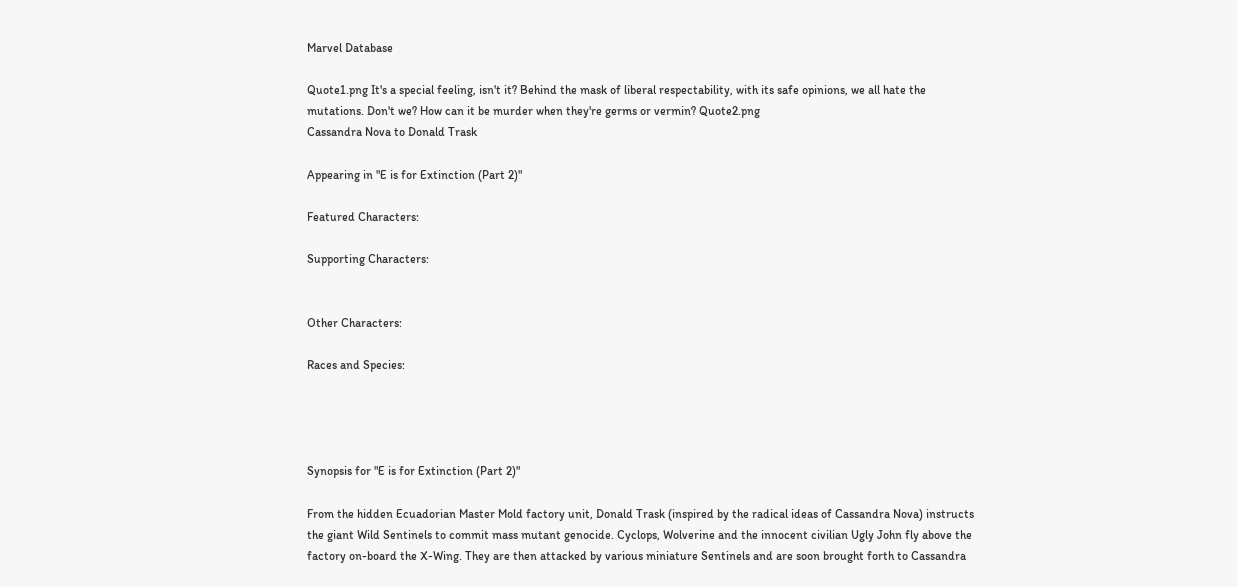Marvel Database

Quote1.png It's a special feeling, isn't it? Behind the mask of liberal respectability, with its safe opinions, we all hate the mutations. Don't we? How can it be murder when they're germs or vermin? Quote2.png
Cassandra Nova to Donald Trask

Appearing in "E is for Extinction (Part 2)"

Featured Characters:

Supporting Characters:


Other Characters:

Races and Species:




Synopsis for "E is for Extinction (Part 2)"

From the hidden Ecuadorian Master Mold factory unit, Donald Trask (inspired by the radical ideas of Cassandra Nova) instructs the giant Wild Sentinels to commit mass mutant genocide. Cyclops, Wolverine and the innocent civilian Ugly John fly above the factory on-board the X-Wing. They are then attacked by various miniature Sentinels and are soon brought forth to Cassandra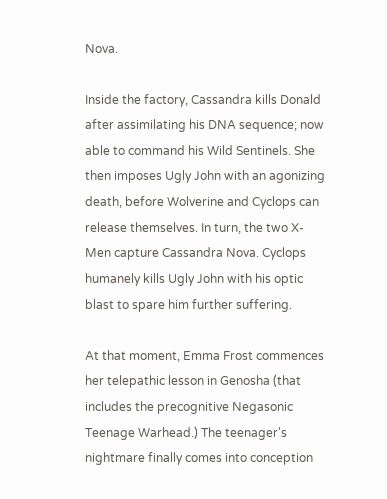Nova.

Inside the factory, Cassandra kills Donald after assimilating his DNA sequence; now able to command his Wild Sentinels. She then imposes Ugly John with an agonizing death, before Wolverine and Cyclops can release themselves. In turn, the two X-Men capture Cassandra Nova. Cyclops humanely kills Ugly John with his optic blast to spare him further suffering.

At that moment, Emma Frost commences her telepathic lesson in Genosha (that includes the precognitive Negasonic Teenage Warhead.) The teenager's nightmare finally comes into conception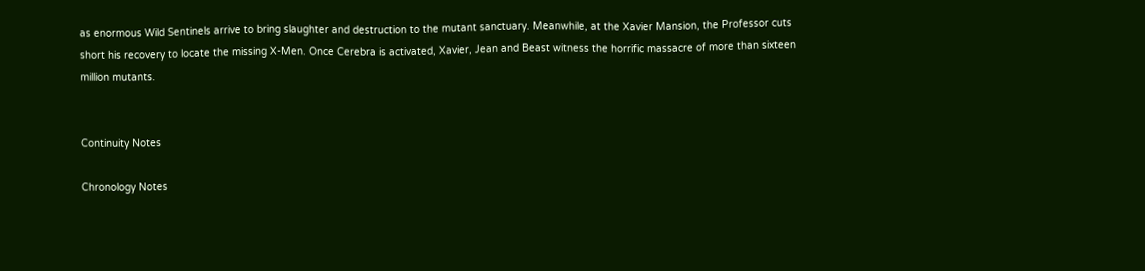as enormous Wild Sentinels arrive to bring slaughter and destruction to the mutant sanctuary. Meanwhile, at the Xavier Mansion, the Professor cuts short his recovery to locate the missing X-Men. Once Cerebra is activated, Xavier, Jean and Beast witness the horrific massacre of more than sixteen million mutants.


Continuity Notes

Chronology Notes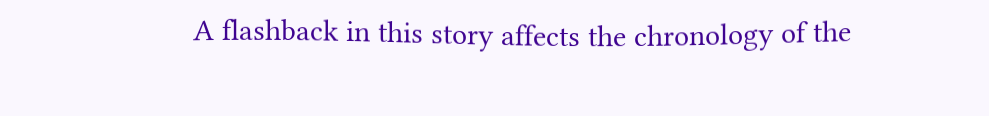A flashback in this story affects the chronology of the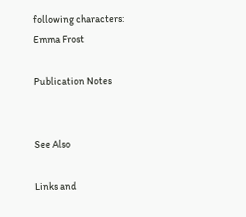following characters:
Emma Frost

Publication Notes


See Also

Links and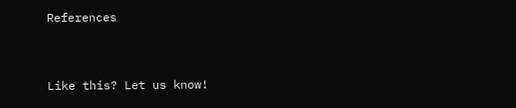References


Like this? Let us know!